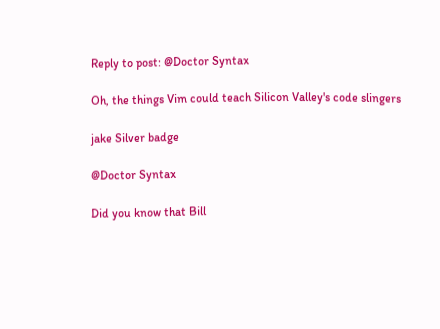Reply to post: @Doctor Syntax

Oh, the things Vim could teach Silicon Valley's code slingers

jake Silver badge

@Doctor Syntax

Did you know that Bill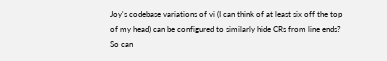Joy's codebase variations of vi (I can think of at least six off the top of my head) can be configured to similarly hide CRs from line ends? So can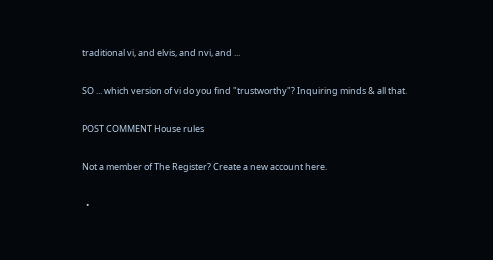traditional vi, and elvis, and nvi, and ...

SO ... which version of vi do you find "trustworthy"? Inquiring minds & all that.

POST COMMENT House rules

Not a member of The Register? Create a new account here.

  •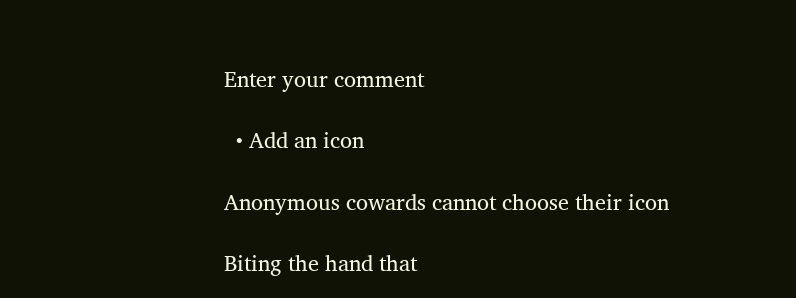Enter your comment

  • Add an icon

Anonymous cowards cannot choose their icon

Biting the hand that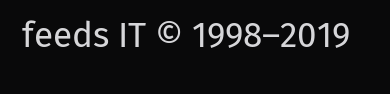feeds IT © 1998–2019